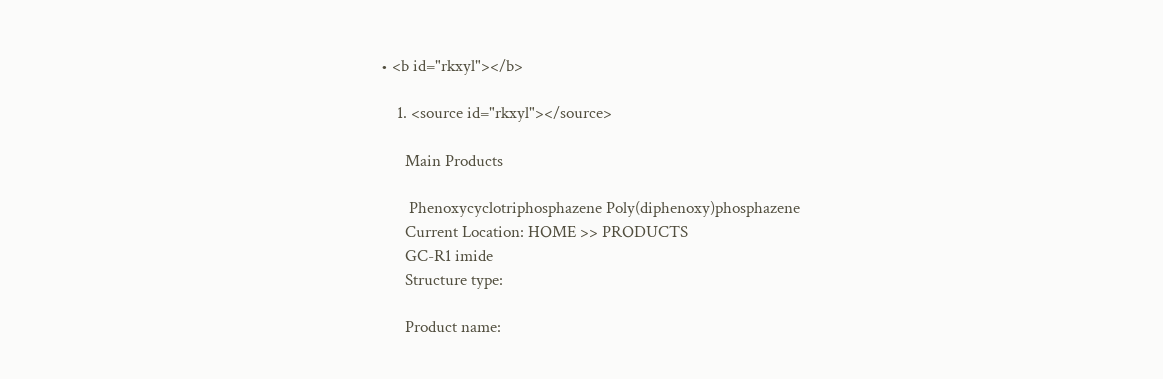• <b id="rkxyl"></b>

    1. <source id="rkxyl"></source>

      Main Products

       Phenoxycyclotriphosphazene Poly(diphenoxy)phosphazene
      Current Location: HOME >> PRODUCTS
      GC-R1 imide
      Structure type:

      Product name: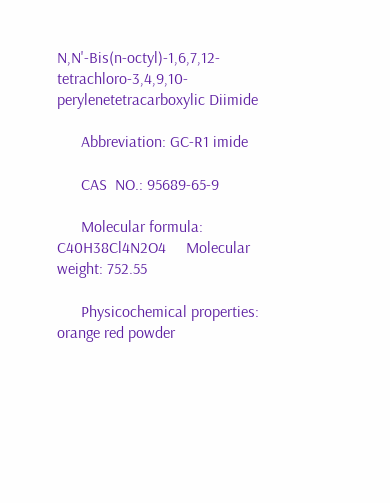N,N'-Bis(n-octyl)-1,6,7,12-tetrachloro-3,4,9,10-perylenetetracarboxylic Diimide

      Abbreviation: GC-R1 imide

      CAS  NO.: 95689-65-9

      Molecular formula: C40H38Cl4N2O4     Molecular weight: 752.55

      Physicochemical properties: orange red powder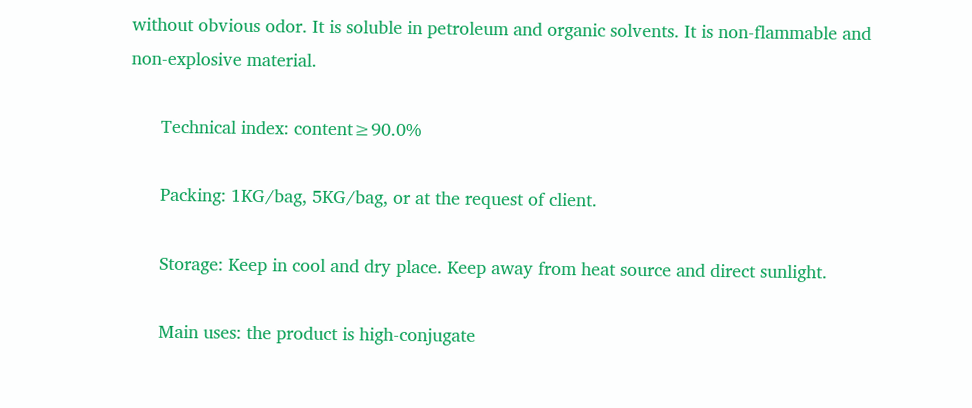without obvious odor. It is soluble in petroleum and organic solvents. It is non-flammable and non-explosive material.

      Technical index: content≥90.0%

      Packing: 1KG/bag, 5KG/bag, or at the request of client.

      Storage: Keep in cool and dry place. Keep away from heat source and direct sunlight.

      Main uses: the product is high-conjugate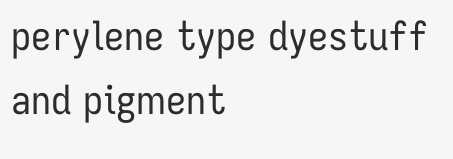perylene type dyestuff and pigment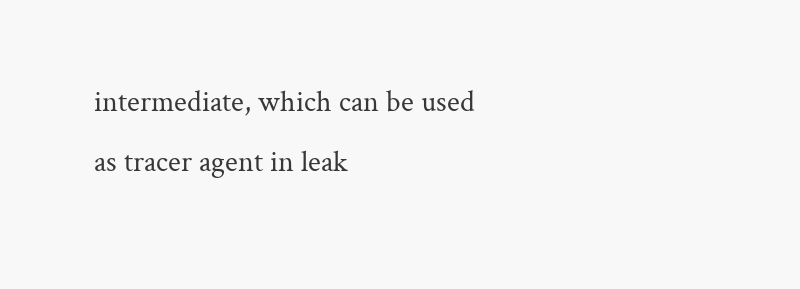intermediate, which can be used as tracer agent in leak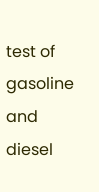test of gasoline and diesel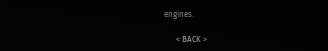engines.

      < BACK >